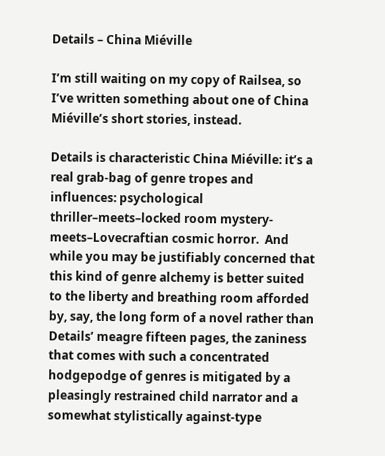Details – China Miéville

I’m still waiting on my copy of Railsea, so I’ve written something about one of China Miéville’s short stories, instead.

Details is characteristic China Miéville: it’s a real grab-bag of genre tropes and influences: psychological thriller–meets–locked room mystery-meets–Lovecraftian cosmic horror.  And while you may be justifiably concerned that this kind of genre alchemy is better suited to the liberty and breathing room afforded by, say, the long form of a novel rather than Details’ meagre fifteen pages, the zaniness that comes with such a concentrated hodgepodge of genres is mitigated by a pleasingly restrained child narrator and a somewhat stylistically against-type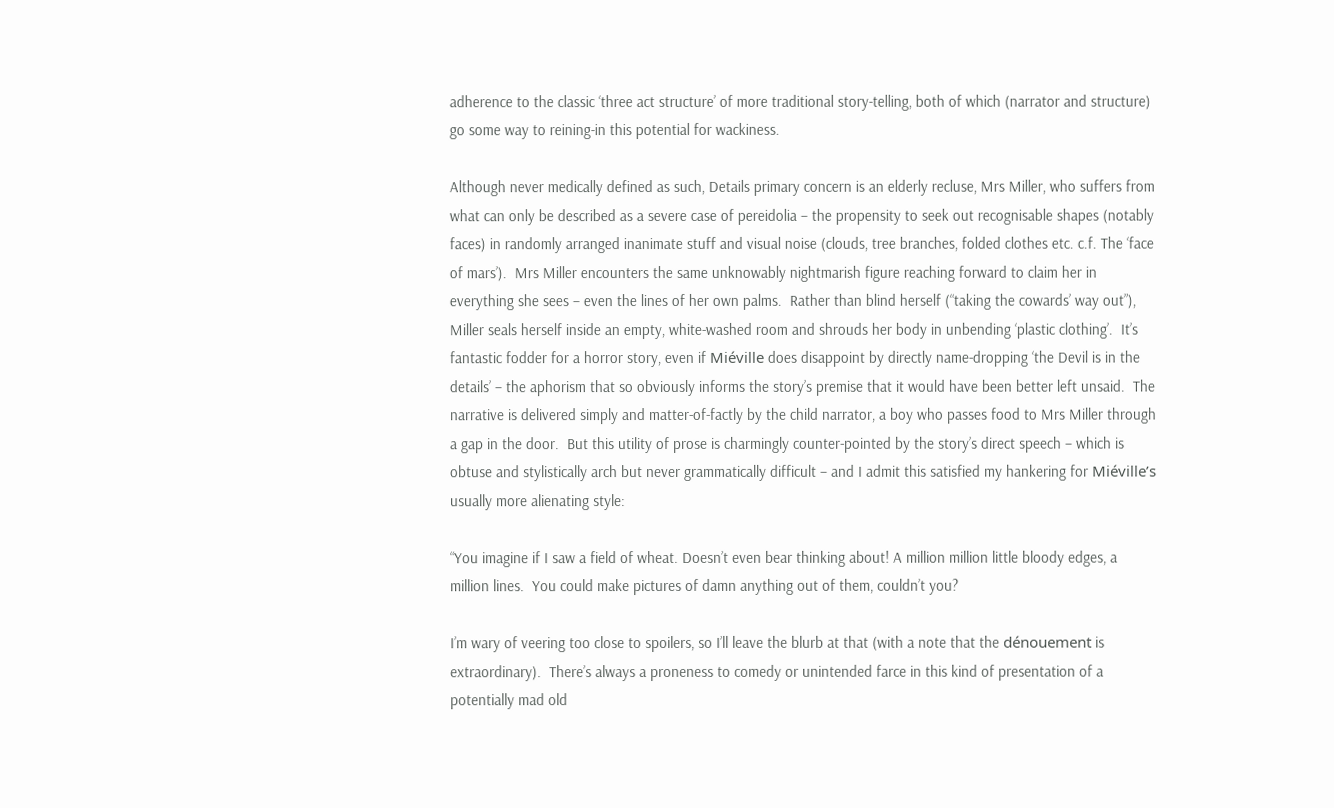adherence to the classic ‘three act structure’ of more traditional story-telling, both of which (narrator and structure) go some way to reining-in this potential for wackiness.

Although never medically defined as such, Details primary concern is an elderly recluse, Mrs Miller, who suffers from what can only be described as a severe case of pereidolia – the propensity to seek out recognisable shapes (notably faces) in randomly arranged inanimate stuff and visual noise (clouds, tree branches, folded clothes etc. c.f. The ‘face of mars’).  Mrs Miller encounters the same unknowably nightmarish figure reaching forward to claim her in everything she sees – even the lines of her own palms.  Rather than blind herself (“taking the cowards’ way out”), Miller seals herself inside an empty, white-washed room and shrouds her body in unbending ‘plastic clothing’.  It’s fantastic fodder for a horror story, even if Miéville does disappoint by directly name-dropping ‘the Devil is in the details’ – the aphorism that so obviously informs the story’s premise that it would have been better left unsaid.  The narrative is delivered simply and matter-of-factly by the child narrator, a boy who passes food to Mrs Miller through a gap in the door.  But this utility of prose is charmingly counter-pointed by the story’s direct speech – which is obtuse and stylistically arch but never grammatically difficult – and I admit this satisfied my hankering for Miéville’s usually more alienating style:

“You imagine if I saw a field of wheat. Doesn’t even bear thinking about! A million million little bloody edges, a million lines.  You could make pictures of damn anything out of them, couldn’t you?

I’m wary of veering too close to spoilers, so I’ll leave the blurb at that (with a note that the dénouement is extraordinary).  There’s always a proneness to comedy or unintended farce in this kind of presentation of a potentially mad old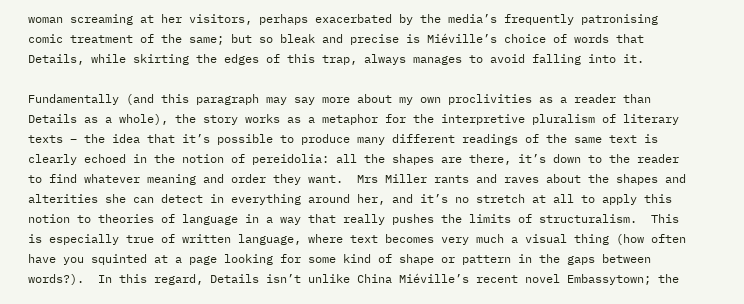woman screaming at her visitors, perhaps exacerbated by the media’s frequently patronising comic treatment of the same; but so bleak and precise is Miéville’s choice of words that Details, while skirting the edges of this trap, always manages to avoid falling into it.

Fundamentally (and this paragraph may say more about my own proclivities as a reader than Details as a whole), the story works as a metaphor for the interpretive pluralism of literary texts – the idea that it’s possible to produce many different readings of the same text is clearly echoed in the notion of pereidolia: all the shapes are there, it’s down to the reader to find whatever meaning and order they want.  Mrs Miller rants and raves about the shapes and alterities she can detect in everything around her, and it’s no stretch at all to apply this notion to theories of language in a way that really pushes the limits of structuralism.  This is especially true of written language, where text becomes very much a visual thing (how often have you squinted at a page looking for some kind of shape or pattern in the gaps between words?).  In this regard, Details isn’t unlike China Miéville’s recent novel Embassytown; the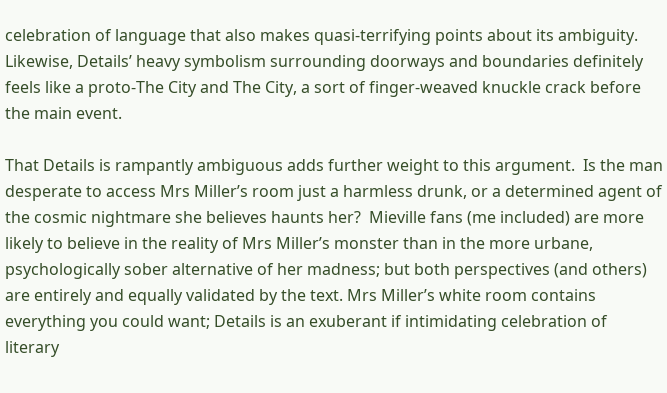celebration of language that also makes quasi-terrifying points about its ambiguity.  Likewise, Details’ heavy symbolism surrounding doorways and boundaries definitely feels like a proto-The City and The City, a sort of finger-weaved knuckle crack before the main event.

That Details is rampantly ambiguous adds further weight to this argument.  Is the man desperate to access Mrs Miller’s room just a harmless drunk, or a determined agent of the cosmic nightmare she believes haunts her?  Mieville fans (me included) are more likely to believe in the reality of Mrs Miller’s monster than in the more urbane, psychologically sober alternative of her madness; but both perspectives (and others) are entirely and equally validated by the text. Mrs Miller’s white room contains everything you could want; Details is an exuberant if intimidating celebration of literary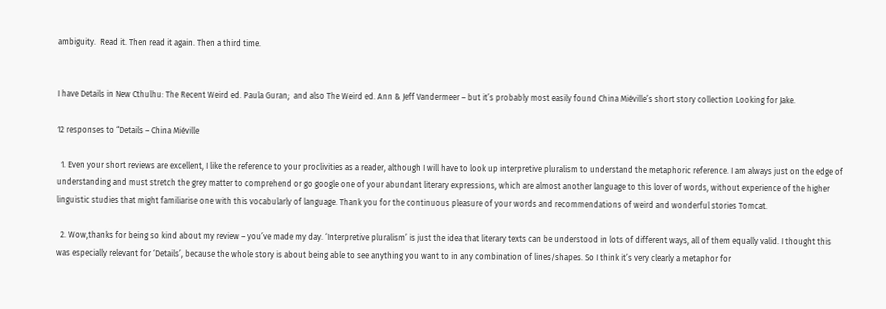ambiguity.  Read it. Then read it again. Then a third time.


I have Details in New Cthulhu: The Recent Weird ed. Paula Guran;  and also The Weird ed. Ann & Jeff Vandermeer – but it’s probably most easily found China Miéville’s short story collection Looking for Jake.

12 responses to “Details – China Miéville

  1. Even your short reviews are excellent, I like the reference to your proclivities as a reader, although I will have to look up interpretive pluralism to understand the metaphoric reference. I am always just on the edge of understanding and must stretch the grey matter to comprehend or go google one of your abundant literary expressions, which are almost another language to this lover of words, without experience of the higher linguistic studies that might familiarise one with this vocabularly of language. Thank you for the continuous pleasure of your words and recommendations of weird and wonderful stories Tomcat.

  2. Wow,thanks for being so kind about my review – you’ve made my day. ‘Interpretive pluralism’ is just the idea that literary texts can be understood in lots of different ways, all of them equally valid. I thought this was especially relevant for ‘Details’, because the whole story is about being able to see anything you want to in any combination of lines/shapes. So I think it’s very clearly a metaphor for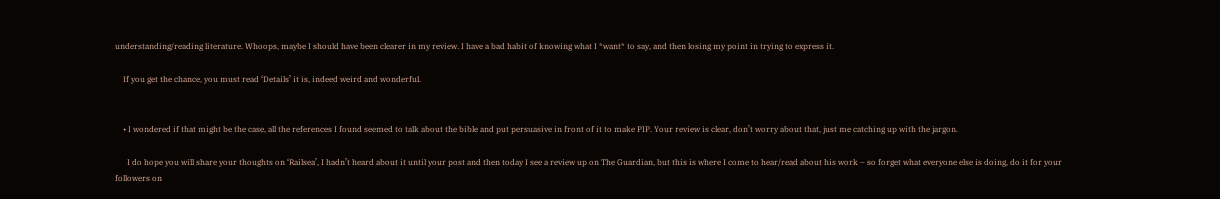understanding/reading literature. Whoops, maybe I should have been clearer in my review. I have a bad habit of knowing what I *want* to say, and then losing my point in trying to express it.

    If you get the chance, you must read ‘Details’ it is, indeed weird and wonderful.


    • I wondered if that might be the case, all the references I found seemed to talk about the bible and put persuasive in front of it to make PIP. Your review is clear, don’t worry about that, just me catching up with the jargon.

      I do hope you will share your thoughts on ‘Railsea’, I hadn’t heard about it until your post and then today I see a review up on The Guardian, but this is where I come to hear/read about his work – so forget what everyone else is doing, do it for your followers on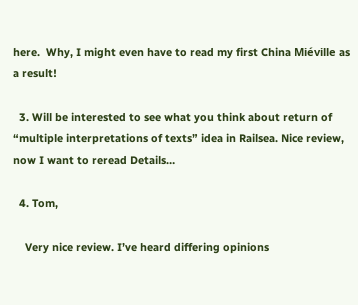here.  Why, I might even have to read my first China Miéville as a result!

  3. Will be interested to see what you think about return of “multiple interpretations of texts” idea in Railsea. Nice review, now I want to reread Details…

  4. Tom,

    Very nice review. I’ve heard differing opinions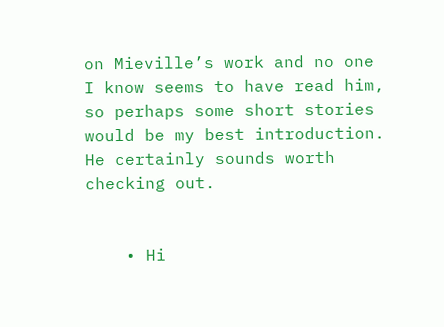on Mieville’s work and no one I know seems to have read him, so perhaps some short stories would be my best introduction. He certainly sounds worth checking out.


    • Hi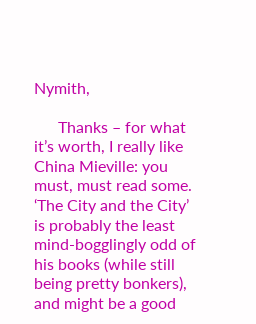Nymith,

      Thanks – for what it’s worth, I really like China Mieville: you must, must read some. ‘The City and the City’ is probably the least mind-bogglingly odd of his books (while still being pretty bonkers), and might be a good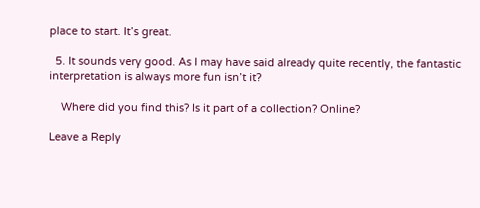place to start. It’s great.

  5. It sounds very good. As I may have said already quite recently, the fantastic interpretation is always more fun isn’t it?

    Where did you find this? Is it part of a collection? Online?

Leave a Reply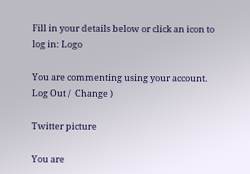Fill in your details below or click an icon to log in: Logo

You are commenting using your account. Log Out /  Change )

Twitter picture

You are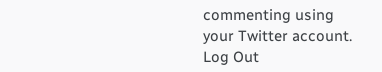commenting using your Twitter account. Log Out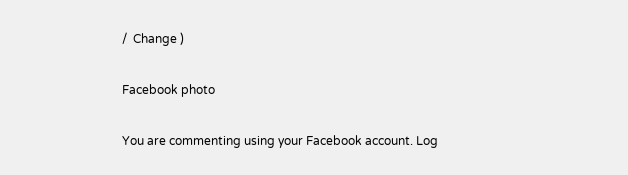/  Change )

Facebook photo

You are commenting using your Facebook account. Log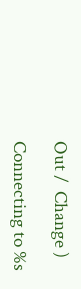Out /  Change )

Connecting to %s